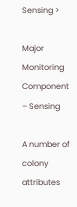Sensing >

Major Monitoring Component – Sensing

A number of colony attributes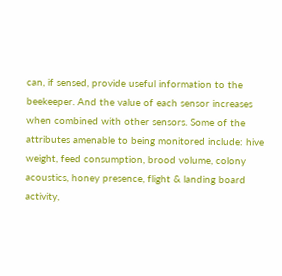can, if sensed, provide useful information to the beekeeper. And the value of each sensor increases when combined with other sensors. Some of the attributes amenable to being monitored include: hive weight, feed consumption, brood volume, colony acoustics, honey presence, flight & landing board activity,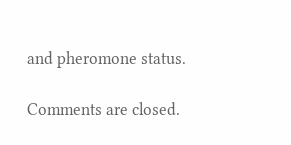and pheromone status.

Comments are closed.